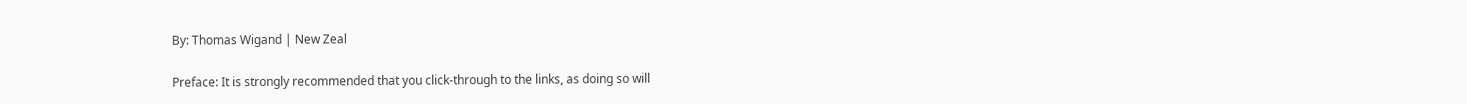By: Thomas Wigand | New Zeal

Preface: It is strongly recommended that you click-through to the links, as doing so will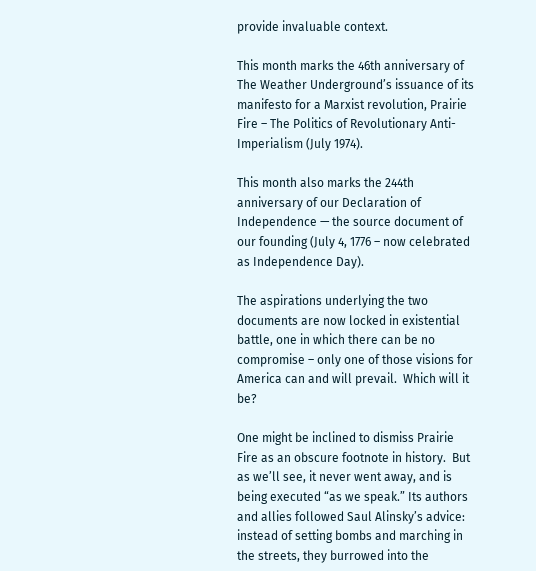provide invaluable context.

This month marks the 46th anniversary of The Weather Underground’s issuance of its manifesto for a Marxist revolution, Prairie Fire – The Politics of Revolutionary Anti-Imperialism (July 1974).

This month also marks the 244th anniversary of our Declaration of Independence — the source document of our founding (July 4, 1776 – now celebrated as Independence Day).

The aspirations underlying the two documents are now locked in existential battle, one in which there can be no compromise – only one of those visions for America can and will prevail.  Which will it be?

One might be inclined to dismiss Prairie Fire as an obscure footnote in history.  But as we’ll see, it never went away, and is being executed “as we speak.” Its authors and allies followed Saul Alinsky’s advice: instead of setting bombs and marching in the streets, they burrowed into the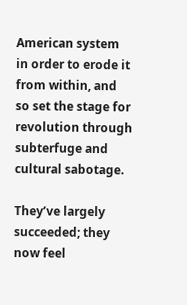American system in order to erode it from within, and so set the stage for revolution through subterfuge and cultural sabotage.

They’ve largely succeeded; they now feel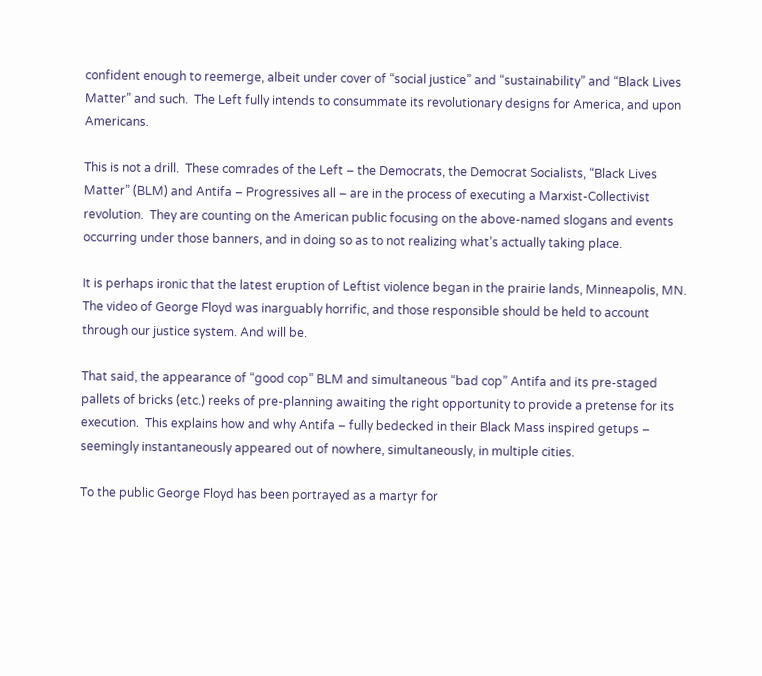confident enough to reemerge, albeit under cover of “social justice” and “sustainability” and “Black Lives Matter” and such.  The Left fully intends to consummate its revolutionary designs for America, and upon Americans.

This is not a drill.  These comrades of the Left – the Democrats, the Democrat Socialists, “Black Lives Matter” (BLM) and Antifa – Progressives all – are in the process of executing a Marxist-Collectivist revolution.  They are counting on the American public focusing on the above-named slogans and events occurring under those banners, and in doing so as to not realizing what’s actually taking place.

It is perhaps ironic that the latest eruption of Leftist violence began in the prairie lands, Minneapolis, MN.  The video of George Floyd was inarguably horrific, and those responsible should be held to account through our justice system. And will be.

That said, the appearance of “good cop” BLM and simultaneous “bad cop” Antifa and its pre-staged pallets of bricks (etc.) reeks of pre-planning awaiting the right opportunity to provide a pretense for its execution.  This explains how and why Antifa – fully bedecked in their Black Mass inspired getups – seemingly instantaneously appeared out of nowhere, simultaneously, in multiple cities.

To the public George Floyd has been portrayed as a martyr for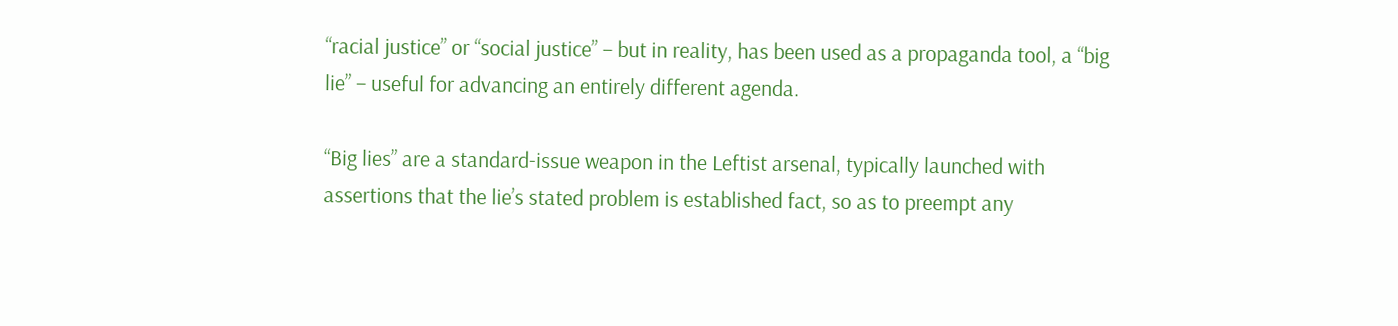“racial justice” or “social justice” – but in reality, has been used as a propaganda tool, a “big lie” – useful for advancing an entirely different agenda.

“Big lies” are a standard-issue weapon in the Leftist arsenal, typically launched with assertions that the lie’s stated problem is established fact, so as to preempt any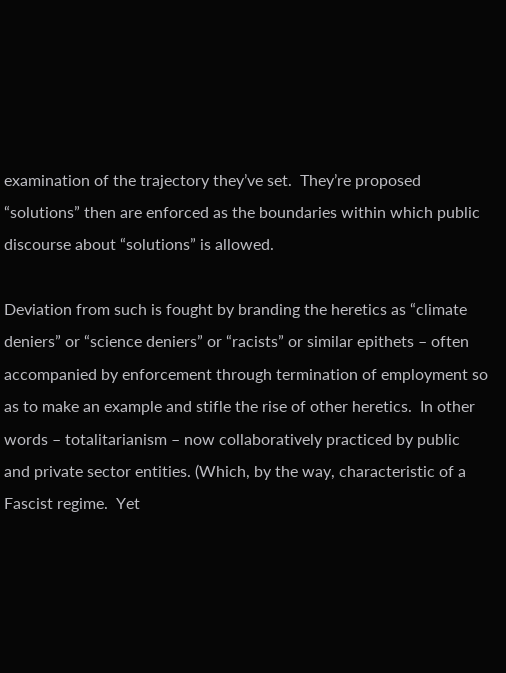examination of the trajectory they’ve set.  They’re proposed “solutions” then are enforced as the boundaries within which public discourse about “solutions” is allowed.

Deviation from such is fought by branding the heretics as “climate deniers” or “science deniers” or “racists” or similar epithets – often accompanied by enforcement through termination of employment so as to make an example and stifle the rise of other heretics.  In other words – totalitarianism – now collaboratively practiced by public and private sector entities. (Which, by the way, characteristic of a Fascist regime.  Yet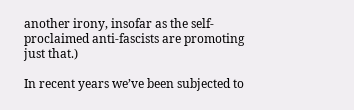another irony, insofar as the self-proclaimed anti-fascists are promoting just that.)

In recent years we’ve been subjected to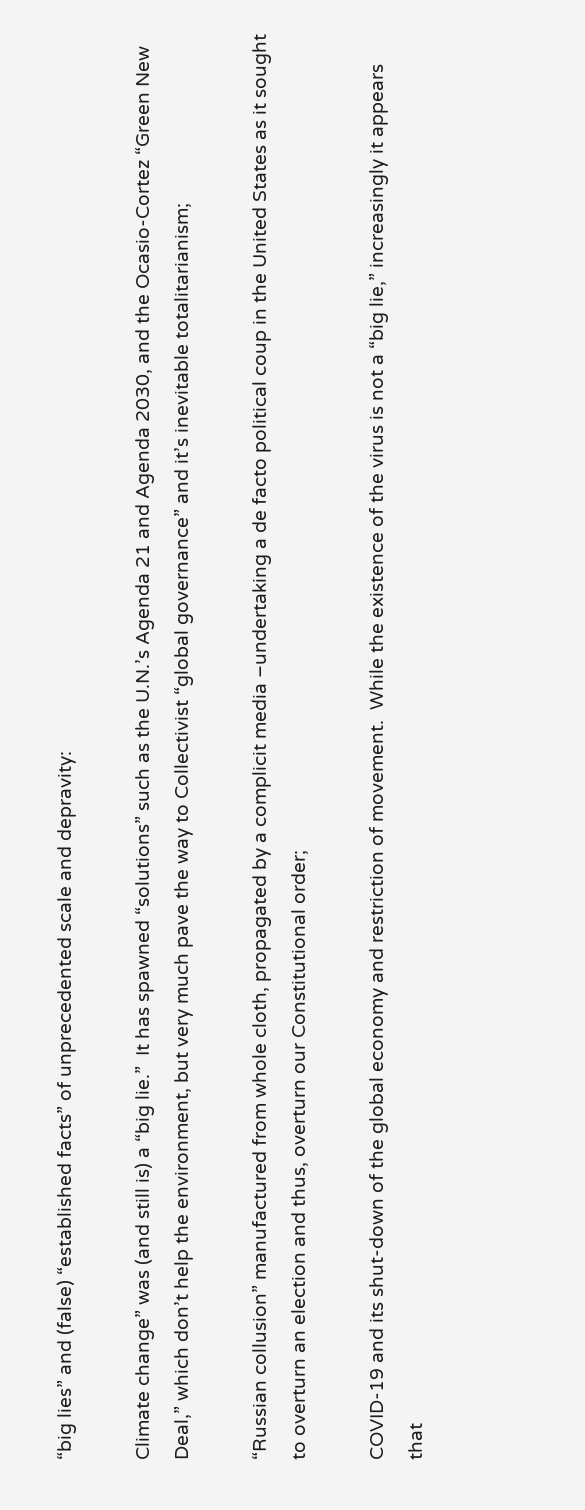“big lies” and (false) “established facts” of unprecedented scale and depravity:

Climate change” was (and still is) a “big lie.”  It has spawned “solutions” such as the U.N.’s Agenda 21 and Agenda 2030, and the Ocasio-Cortez “Green New Deal,” which don’t help the environment, but very much pave the way to Collectivist “global governance” and it’s inevitable totalitarianism;

“Russian collusion” manufactured from whole cloth, propagated by a complicit media –undertaking a de facto political coup in the United States as it sought to overturn an election and thus, overturn our Constitutional order;

COVID-19 and its shut-down of the global economy and restriction of movement.  While the existence of the virus is not a “big lie,” increasingly it appears that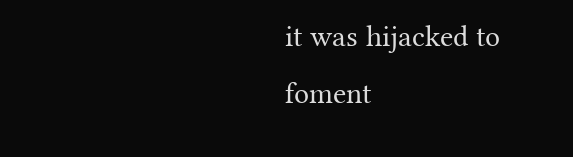it was hijacked to foment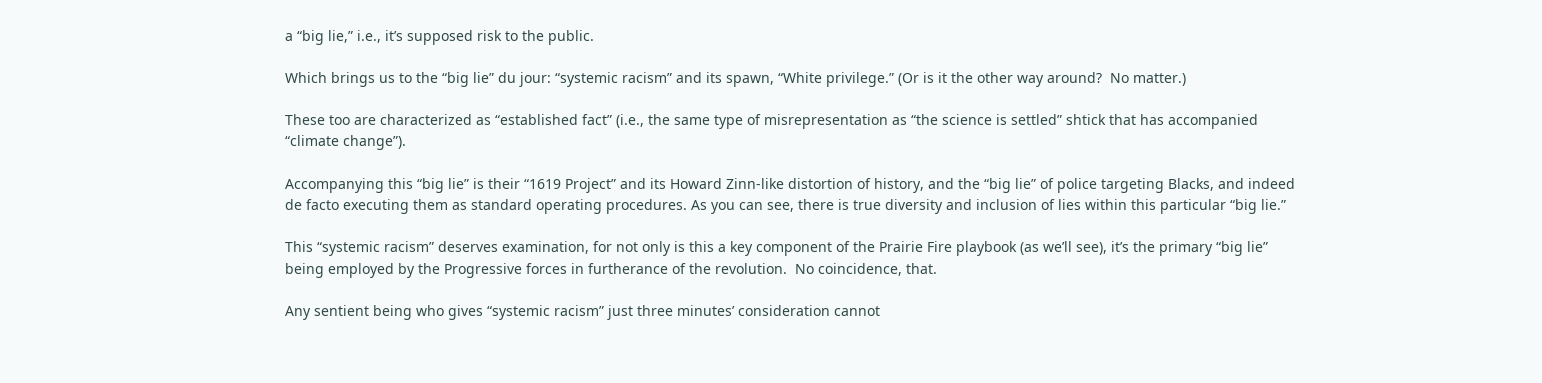a “big lie,” i.e., it’s supposed risk to the public.

Which brings us to the “big lie” du jour: “systemic racism” and its spawn, “White privilege.” (Or is it the other way around?  No matter.)

These too are characterized as “established fact” (i.e., the same type of misrepresentation as “the science is settled” shtick that has accompanied “climate change”).

Accompanying this “big lie” is their “1619 Project” and its Howard Zinn-like distortion of history, and the “big lie” of police targeting Blacks, and indeed de facto executing them as standard operating procedures. As you can see, there is true diversity and inclusion of lies within this particular “big lie.”

This “systemic racism” deserves examination, for not only is this a key component of the Prairie Fire playbook (as we’ll see), it’s the primary “big lie” being employed by the Progressive forces in furtherance of the revolution.  No coincidence, that.

Any sentient being who gives “systemic racism” just three minutes’ consideration cannot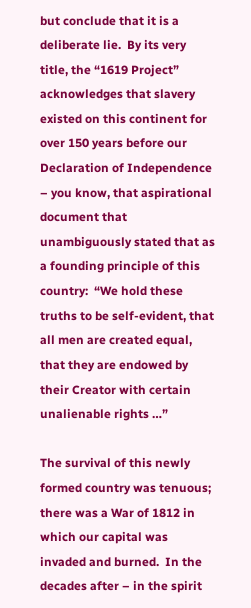but conclude that it is a deliberate lie.  By its very title, the “1619 Project” acknowledges that slavery existed on this continent for over 150 years before our Declaration of Independence – you know, that aspirational document that unambiguously stated that as a founding principle of this country:  “We hold these truths to be self-evident, that all men are created equal, that they are endowed by their Creator with certain unalienable rights …”

The survival of this newly formed country was tenuous; there was a War of 1812 in which our capital was invaded and burned.  In the decades after – in the spirit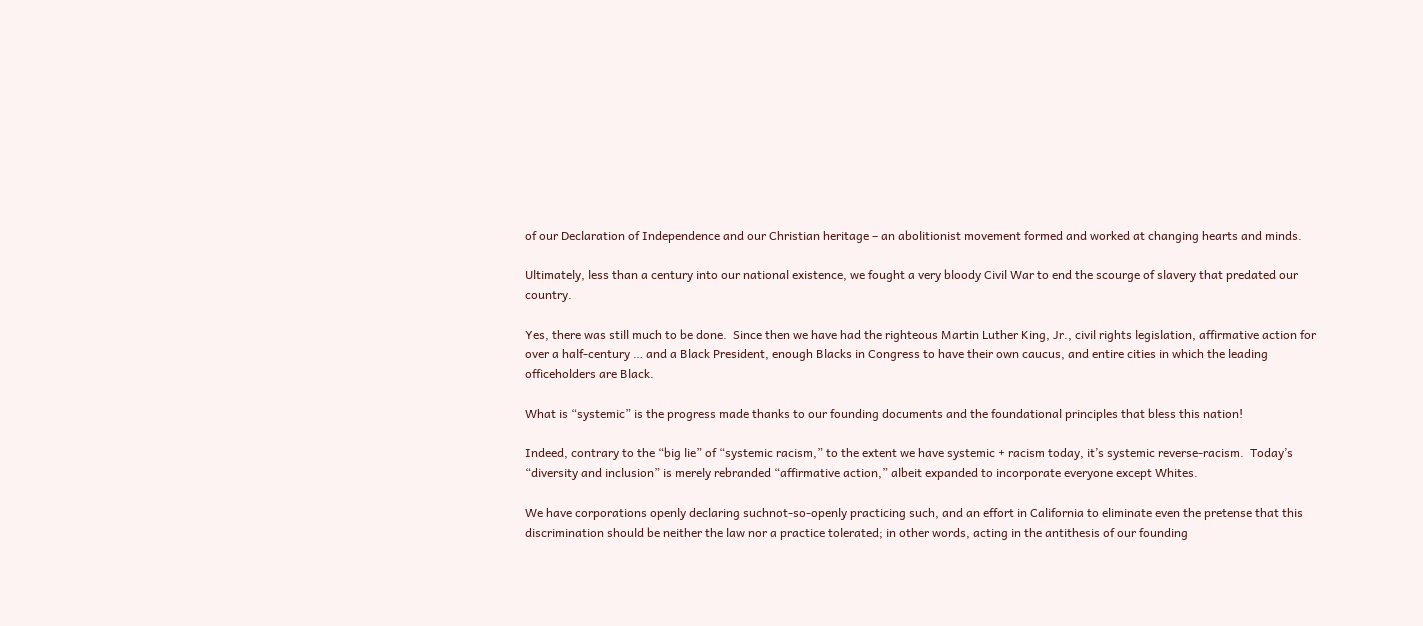of our Declaration of Independence and our Christian heritage – an abolitionist movement formed and worked at changing hearts and minds.

Ultimately, less than a century into our national existence, we fought a very bloody Civil War to end the scourge of slavery that predated our country.

Yes, there was still much to be done.  Since then we have had the righteous Martin Luther King, Jr., civil rights legislation, affirmative action for over a half-century … and a Black President, enough Blacks in Congress to have their own caucus, and entire cities in which the leading officeholders are Black.

What is “systemic” is the progress made thanks to our founding documents and the foundational principles that bless this nation!

Indeed, contrary to the “big lie” of “systemic racism,” to the extent we have systemic + racism today, it’s systemic reverse-racism.  Today’s “diversity and inclusion” is merely rebranded “affirmative action,” albeit expanded to incorporate everyone except Whites.

We have corporations openly declaring suchnot-so-openly practicing such, and an effort in California to eliminate even the pretense that this discrimination should be neither the law nor a practice tolerated; in other words, acting in the antithesis of our founding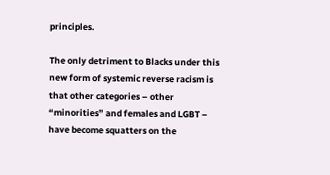principles.

The only detriment to Blacks under this new form of systemic reverse racism is that other categories – other “minorities” and females and LGBT – have become squatters on the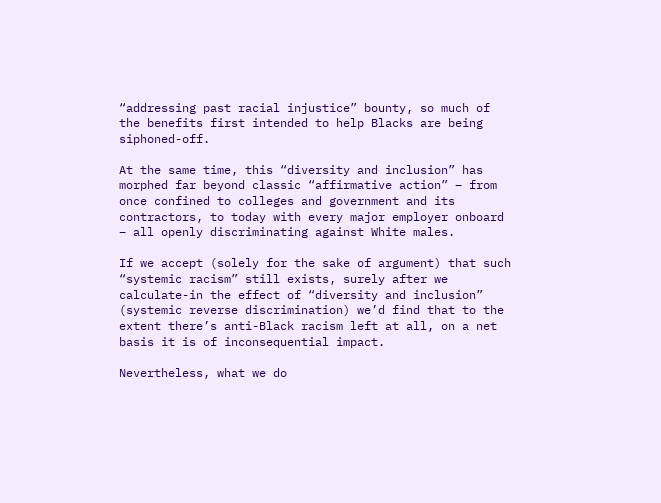“addressing past racial injustice” bounty, so much of the benefits first intended to help Blacks are being siphoned-off.

At the same time, this “diversity and inclusion” has morphed far beyond classic “affirmative action” – from once confined to colleges and government and its contractors, to today with every major employer onboard – all openly discriminating against White males.

If we accept (solely for the sake of argument) that such “systemic racism” still exists, surely after we calculate-in the effect of “diversity and inclusion” (systemic reverse discrimination) we’d find that to the extent there’s anti-Black racism left at all, on a net basis it is of inconsequential impact.

Nevertheless, what we do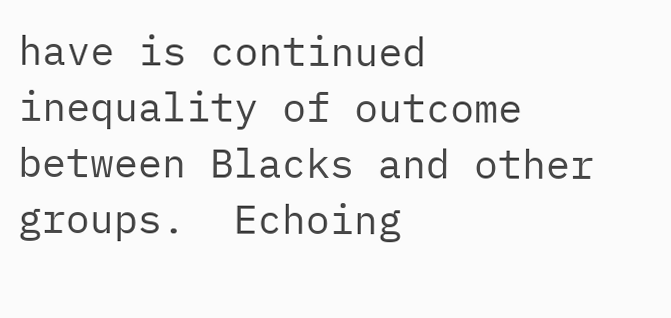have is continued inequality of outcome between Blacks and other groups.  Echoing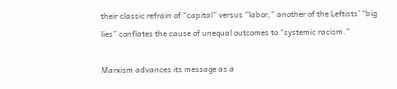their classic refrain of “capital” versus “labor,” another of the Leftists’ “big lies” conflates the cause of unequal outcomes to “systemic racism.”

Marxism advances its message as a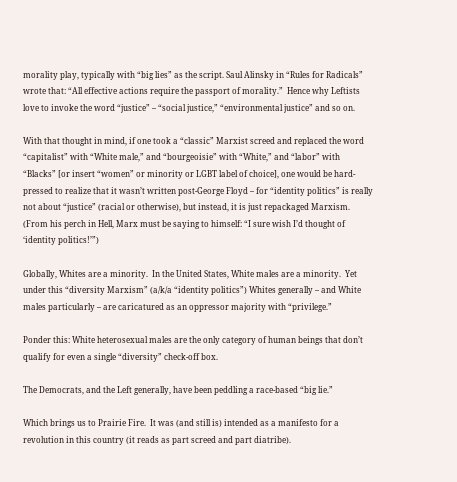morality play, typically with “big lies” as the script. Saul Alinsky in “Rules for Radicals” wrote that: “All effective actions require the passport of morality.”  Hence why Leftists love to invoke the word “justice” – “social justice,” “environmental justice” and so on.

With that thought in mind, if one took a “classic” Marxist screed and replaced the word “capitalist” with “White male,” and “bourgeoisie” with “White,” and “labor” with “Blacks” [or insert “women” or minority or LGBT label of choice], one would be hard-pressed to realize that it wasn’t written post-George Floyd – for “identity politics” is really not about “justice” (racial or otherwise), but instead, it is just repackaged Marxism.  (From his perch in Hell, Marx must be saying to himself: “I sure wish I’d thought of ‘identity politics!’”)

Globally, Whites are a minority.  In the United States, White males are a minority.  Yet under this “diversity Marxism” (a/k/a “identity politics”) Whites generally – and White males particularly – are caricatured as an oppressor majority with “privilege.”

Ponder this: White heterosexual males are the only category of human beings that don’t qualify for even a single “diversity” check-off box.

The Democrats, and the Left generally, have been peddling a race-based “big lie.”

Which brings us to Prairie Fire.  It was (and still is) intended as a manifesto for a revolution in this country (it reads as part screed and part diatribe).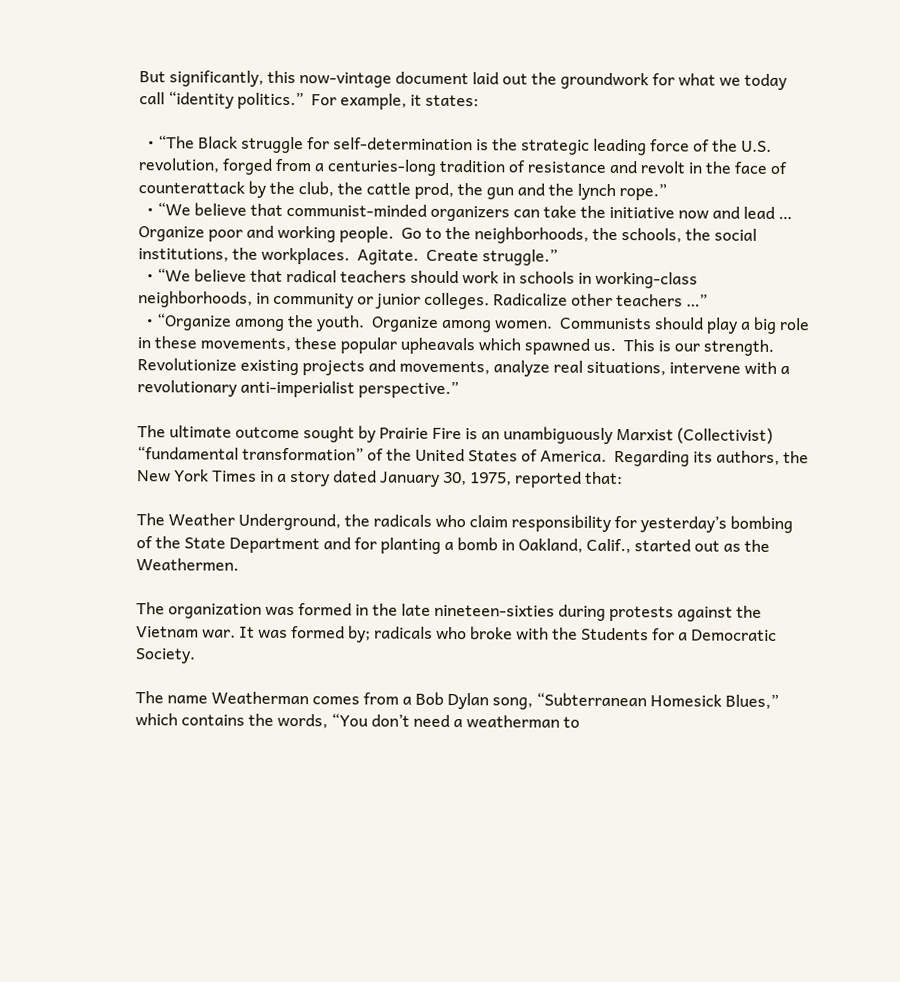But significantly, this now-vintage document laid out the groundwork for what we today call “identity politics.”  For example, it states:

  • “The Black struggle for self-determination is the strategic leading force of the U.S. revolution, forged from a centuries-long tradition of resistance and revolt in the face of counterattack by the club, the cattle prod, the gun and the lynch rope.”
  • “We believe that communist-minded organizers can take the initiative now and lead … Organize poor and working people.  Go to the neighborhoods, the schools, the social institutions, the workplaces.  Agitate.  Create struggle.”
  • “We believe that radical teachers should work in schools in working-class neighborhoods, in community or junior colleges. Radicalize other teachers …”
  • “Organize among the youth.  Organize among women.  Communists should play a big role in these movements, these popular upheavals which spawned us.  This is our strength.  Revolutionize existing projects and movements, analyze real situations, intervene with a revolutionary anti-imperialist perspective.”

The ultimate outcome sought by Prairie Fire is an unambiguously Marxist (Collectivist) “fundamental transformation” of the United States of America.  Regarding its authors, the New York Times in a story dated January 30, 1975, reported that:

The Weather Underground, the radicals who claim responsibility for yesterday’s bombing of the State Department and for planting a bomb in Oakland, Calif., started out as the Weathermen.

The organization was formed in the late nineteen‐sixties during protests against the Vietnam war. It was formed by; radicals who broke with the Students for a Democratic Society.

The name Weatherman comes from a Bob Dylan song, “Subterranean Homesick Blues,” which contains the words, “You don’t need a weatherman to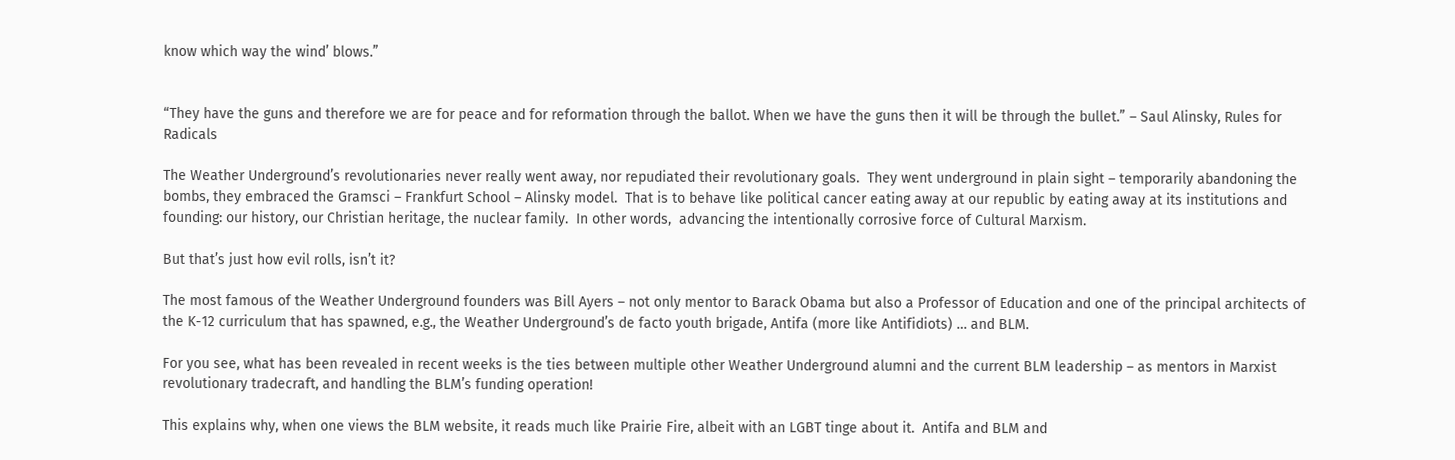know which way the wind’ blows.”


“They have the guns and therefore we are for peace and for reformation through the ballot. When we have the guns then it will be through the bullet.” – Saul Alinsky, Rules for Radicals

The Weather Underground’s revolutionaries never really went away, nor repudiated their revolutionary goals.  They went underground in plain sight – temporarily abandoning the bombs, they embraced the Gramsci – Frankfurt School – Alinsky model.  That is to behave like political cancer eating away at our republic by eating away at its institutions and founding: our history, our Christian heritage, the nuclear family.  In other words,  advancing the intentionally corrosive force of Cultural Marxism.

But that’s just how evil rolls, isn’t it?

The most famous of the Weather Underground founders was Bill Ayers – not only mentor to Barack Obama but also a Professor of Education and one of the principal architects of the K-12 curriculum that has spawned, e.g., the Weather Underground’s de facto youth brigade, Antifa (more like Antifidiots) … and BLM.

For you see, what has been revealed in recent weeks is the ties between multiple other Weather Underground alumni and the current BLM leadership – as mentors in Marxist revolutionary tradecraft, and handling the BLM’s funding operation!

This explains why, when one views the BLM website, it reads much like Prairie Fire, albeit with an LGBT tinge about it.  Antifa and BLM and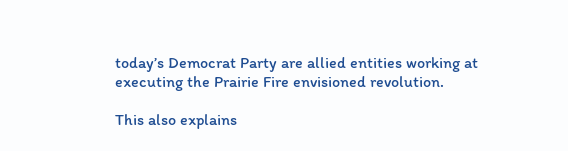today’s Democrat Party are allied entities working at executing the Prairie Fire envisioned revolution.

This also explains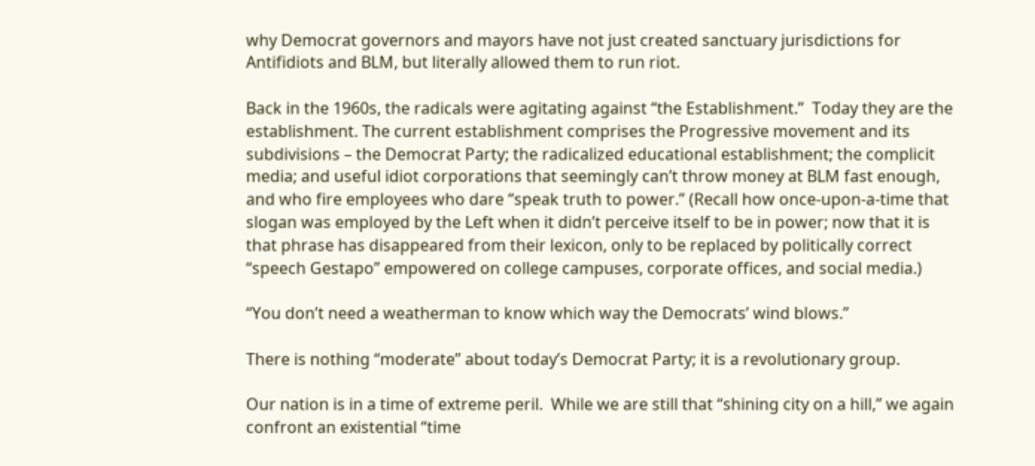why Democrat governors and mayors have not just created sanctuary jurisdictions for Antifidiots and BLM, but literally allowed them to run riot.

Back in the 1960s, the radicals were agitating against “the Establishment.”  Today they are the establishment. The current establishment comprises the Progressive movement and its subdivisions – the Democrat Party; the radicalized educational establishment; the complicit media; and useful idiot corporations that seemingly can’t throw money at BLM fast enough, and who fire employees who dare “speak truth to power.” (Recall how once-upon-a-time that slogan was employed by the Left when it didn’t perceive itself to be in power; now that it is that phrase has disappeared from their lexicon, only to be replaced by politically correct “speech Gestapo” empowered on college campuses, corporate offices, and social media.)

“You don’t need a weatherman to know which way the Democrats’ wind blows.”

There is nothing “moderate” about today’s Democrat Party; it is a revolutionary group.

Our nation is in a time of extreme peril.  While we are still that “shining city on a hill,” we again confront an existential “time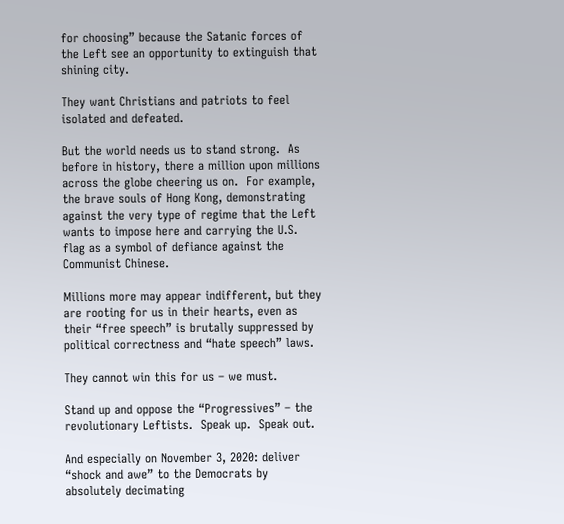for choosing” because the Satanic forces of the Left see an opportunity to extinguish that shining city.

They want Christians and patriots to feel isolated and defeated.

But the world needs us to stand strong.  As before in history, there a million upon millions across the globe cheering us on.  For example, the brave souls of Hong Kong, demonstrating against the very type of regime that the Left wants to impose here and carrying the U.S. flag as a symbol of defiance against the Communist Chinese.

Millions more may appear indifferent, but they are rooting for us in their hearts, even as their “free speech” is brutally suppressed by political correctness and “hate speech” laws.

They cannot win this for us – we must.

Stand up and oppose the “Progressives” – the revolutionary Leftists.  Speak up.  Speak out.

And especially on November 3, 2020: deliver “shock and awe” to the Democrats by absolutely decimating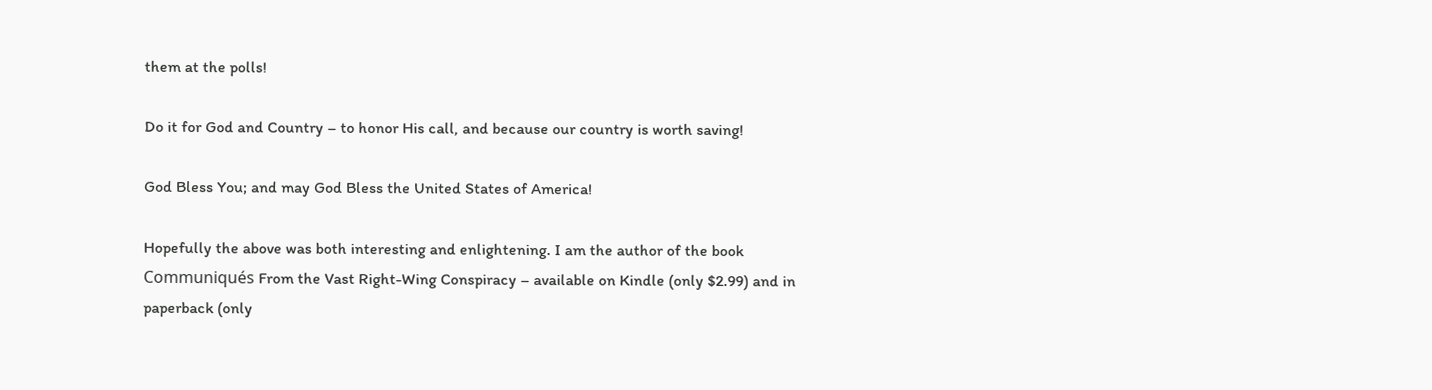them at the polls!

Do it for God and Country – to honor His call, and because our country is worth saving!

God Bless You; and may God Bless the United States of America!

Hopefully the above was both interesting and enlightening. I am the author of the book Communiqués From the Vast Right-Wing Conspiracy – available on Kindle (only $2.99) and in paperback (only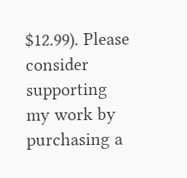$12.99). Please consider supporting my work by purchasing a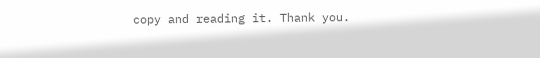copy and reading it. Thank you.